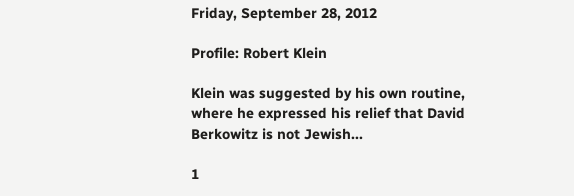Friday, September 28, 2012

Profile: Robert Klein

Klein was suggested by his own routine, where he expressed his relief that David Berkowitz is not Jewish...

1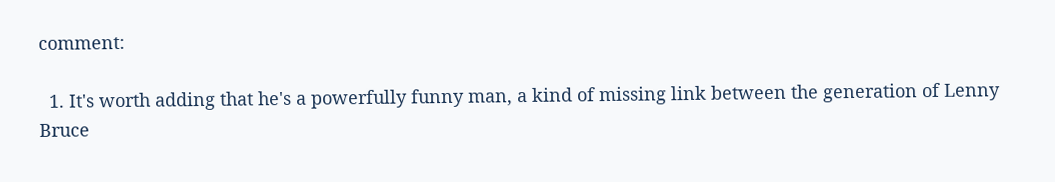comment:

  1. It's worth adding that he's a powerfully funny man, a kind of missing link between the generation of Lenny Bruce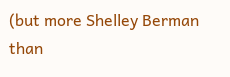(but more Shelley Berman than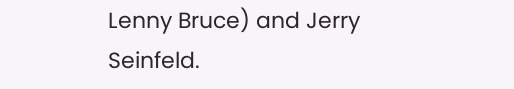Lenny Bruce) and Jerry Seinfeld.